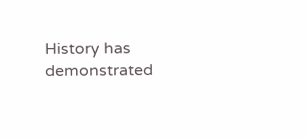History has demonstrated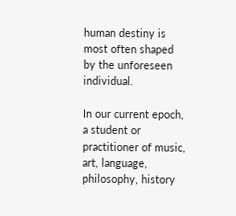human destiny is most often shaped by the unforeseen individual.

In our current epoch, a student or practitioner of music, art, language, philosophy, history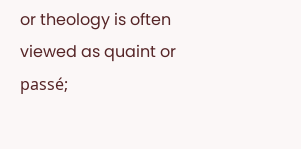or theology is often viewed as quaint or passé;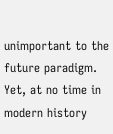unimportant to the future paradigm.  Yet, at no time in modern history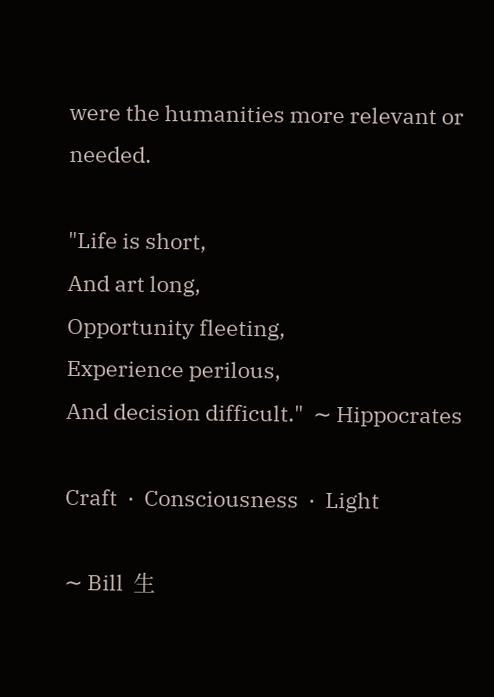were the humanities more relevant or needed.

"Life is short,
And art long,
Opportunity fleeting,
Experience perilous,
And decision difficult."  ∼ Hippocrates

Craft  ·  Consciousness  ·  Light

∼ Bill  生